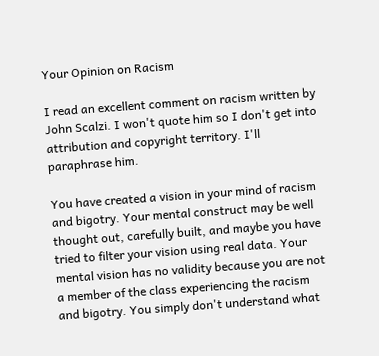Your Opinion on Racism

I read an excellent comment on racism written by John Scalzi. I won't quote him so I don't get into attribution and copyright territory. I'll paraphrase him.

You have created a vision in your mind of racism and bigotry. Your mental construct may be well thought out, carefully built, and maybe you have tried to filter your vision using real data. Your mental vision has no validity because you are not a member of the class experiencing the racism and bigotry. You simply don't understand what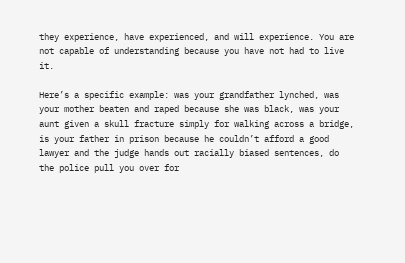they experience, have experienced, and will experience. You are not capable of understanding because you have not had to live it.

Here’s a specific example: was your grandfather lynched, was your mother beaten and raped because she was black, was your aunt given a skull fracture simply for walking across a bridge, is your father in prison because he couldn’t afford a good lawyer and the judge hands out racially biased sentences, do the police pull you over for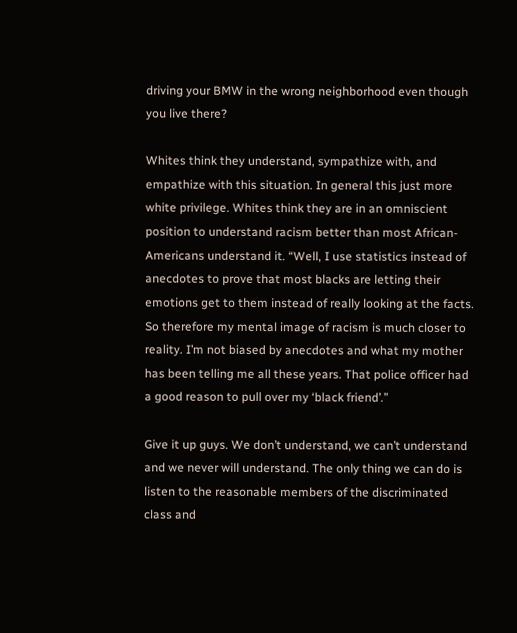driving your BMW in the wrong neighborhood even though you live there?

Whites think they understand, sympathize with, and empathize with this situation. In general this just more white privilege. Whites think they are in an omniscient position to understand racism better than most African-Americans understand it. “Well, I use statistics instead of anecdotes to prove that most blacks are letting their emotions get to them instead of really looking at the facts. So therefore my mental image of racism is much closer to reality. I’m not biased by anecdotes and what my mother has been telling me all these years. That police officer had a good reason to pull over my ‘black friend’.”

Give it up guys. We don’t understand, we can’t understand and we never will understand. The only thing we can do is listen to the reasonable members of the discriminated class and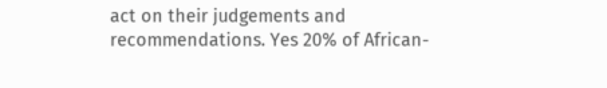act on their judgements and recommendations. Yes 20% of African-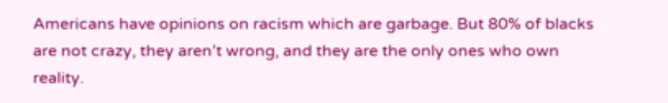Americans have opinions on racism which are garbage. But 80% of blacks are not crazy, they aren’t wrong, and they are the only ones who own reality.